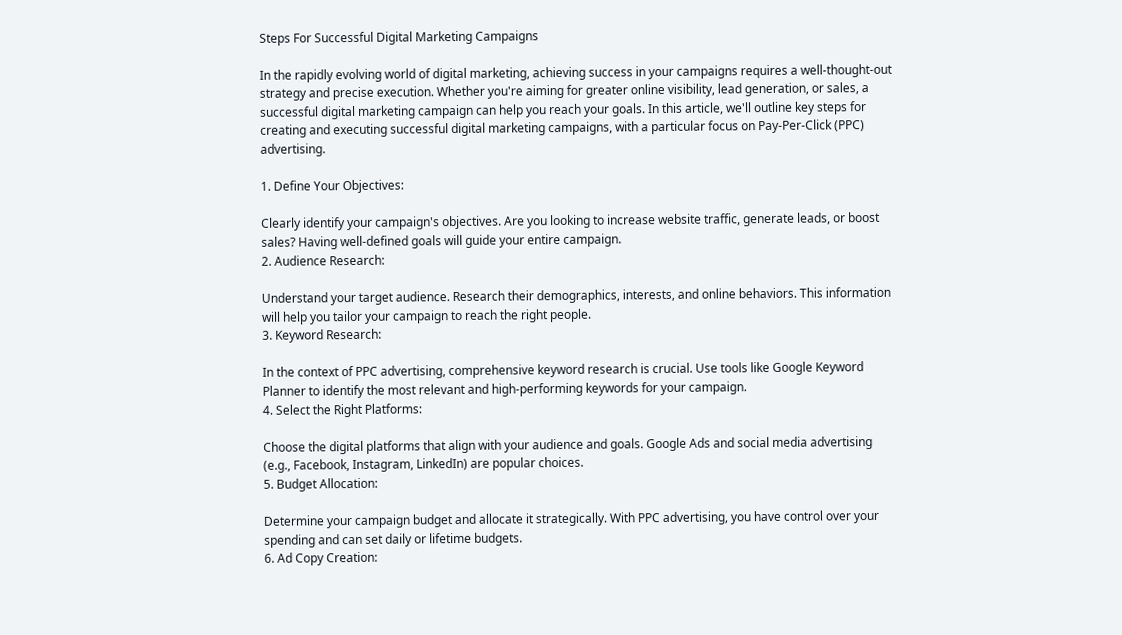Steps For Successful Digital Marketing Campaigns

In the rapidly evolving world of digital marketing, achieving success in your campaigns requires a well-thought-out strategy and precise execution. Whether you're aiming for greater online visibility, lead generation, or sales, a successful digital marketing campaign can help you reach your goals. In this article, we'll outline key steps for creating and executing successful digital marketing campaigns, with a particular focus on Pay-Per-Click (PPC) advertising.

1. Define Your Objectives:

Clearly identify your campaign's objectives. Are you looking to increase website traffic, generate leads, or boost sales? Having well-defined goals will guide your entire campaign.
2. Audience Research:

Understand your target audience. Research their demographics, interests, and online behaviors. This information will help you tailor your campaign to reach the right people.
3. Keyword Research:

In the context of PPC advertising, comprehensive keyword research is crucial. Use tools like Google Keyword Planner to identify the most relevant and high-performing keywords for your campaign.
4. Select the Right Platforms:

Choose the digital platforms that align with your audience and goals. Google Ads and social media advertising (e.g., Facebook, Instagram, LinkedIn) are popular choices.
5. Budget Allocation:

Determine your campaign budget and allocate it strategically. With PPC advertising, you have control over your spending and can set daily or lifetime budgets.
6. Ad Copy Creation: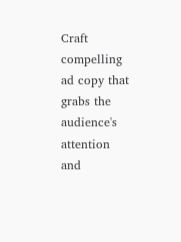Craft compelling ad copy that grabs the audience's attention and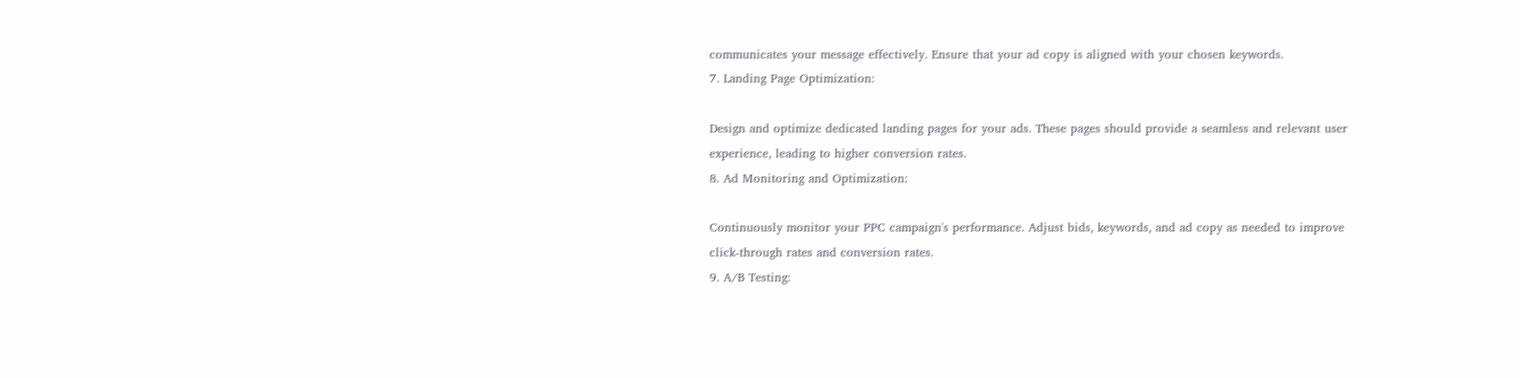communicates your message effectively. Ensure that your ad copy is aligned with your chosen keywords.
7. Landing Page Optimization:

Design and optimize dedicated landing pages for your ads. These pages should provide a seamless and relevant user experience, leading to higher conversion rates.
8. Ad Monitoring and Optimization:

Continuously monitor your PPC campaign's performance. Adjust bids, keywords, and ad copy as needed to improve click-through rates and conversion rates.
9. A/B Testing: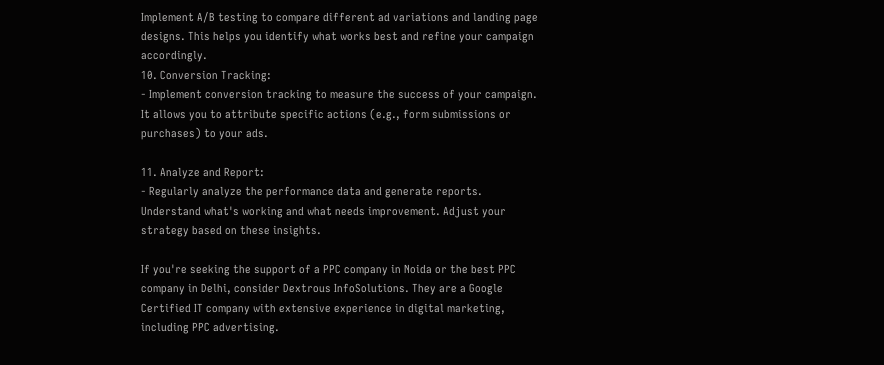Implement A/B testing to compare different ad variations and landing page designs. This helps you identify what works best and refine your campaign accordingly.
10. Conversion Tracking:
- Implement conversion tracking to measure the success of your campaign. It allows you to attribute specific actions (e.g., form submissions or purchases) to your ads.

11. Analyze and Report:
- Regularly analyze the performance data and generate reports. Understand what's working and what needs improvement. Adjust your strategy based on these insights.

If you're seeking the support of a PPC company in Noida or the best PPC company in Delhi, consider Dextrous InfoSolutions. They are a Google Certified IT company with extensive experience in digital marketing, including PPC advertising.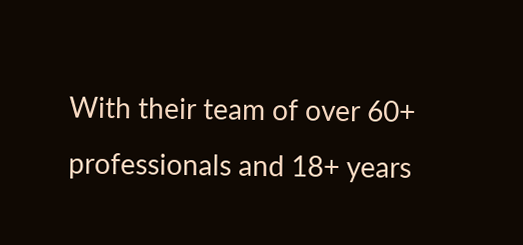With their team of over 60+ professionals and 18+ years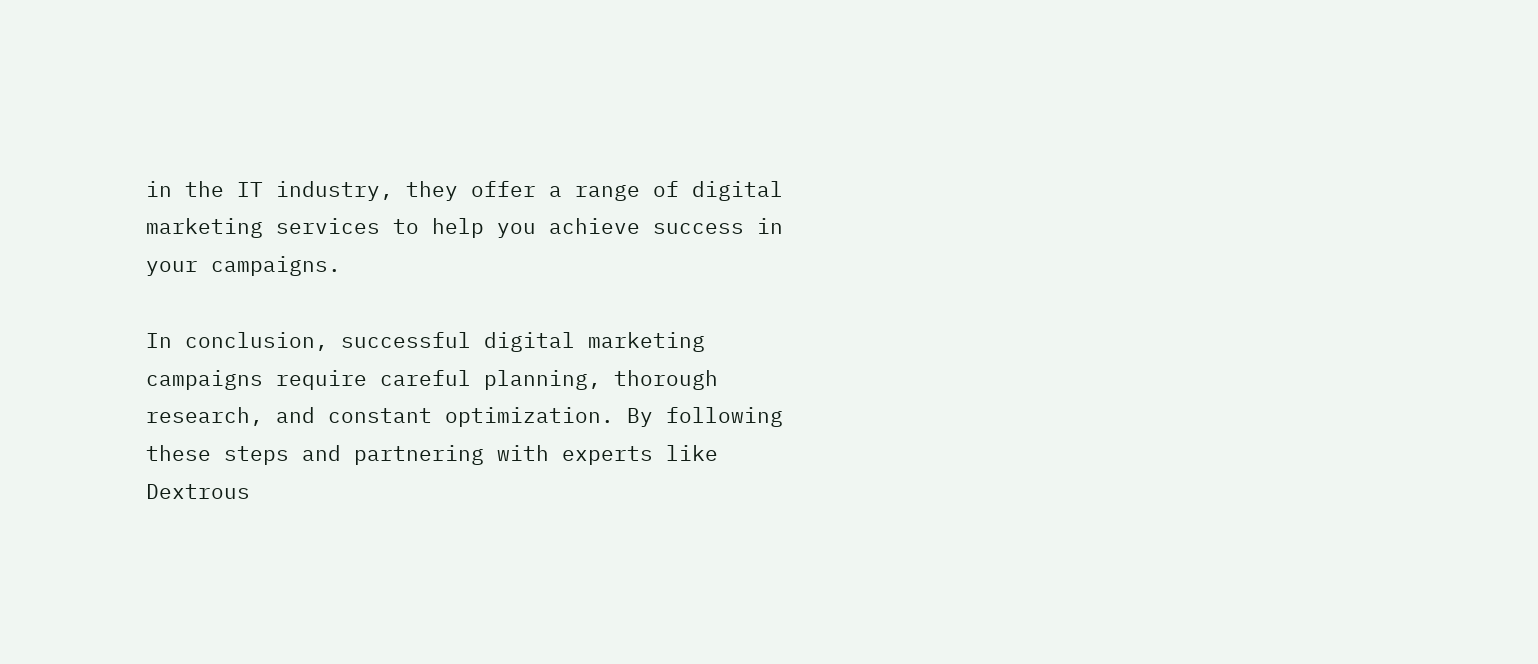in the IT industry, they offer a range of digital marketing services to help you achieve success in your campaigns.

In conclusion, successful digital marketing campaigns require careful planning, thorough research, and constant optimization. By following these steps and partnering with experts like Dextrous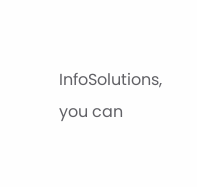InfoSolutions, you can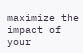maximize the impact of your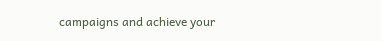campaigns and achieve your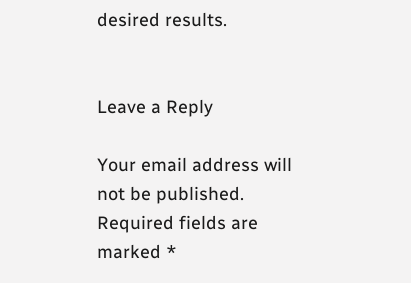desired results.


Leave a Reply

Your email address will not be published. Required fields are marked *